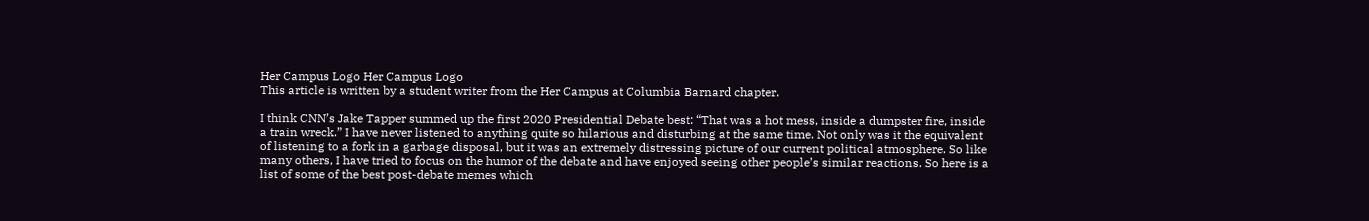Her Campus Logo Her Campus Logo
This article is written by a student writer from the Her Campus at Columbia Barnard chapter.

I think CNN’s Jake Tapper summed up the first 2020 Presidential Debate best: “That was a hot mess, inside a dumpster fire, inside a train wreck.” I have never listened to anything quite so hilarious and disturbing at the same time. Not only was it the equivalent of listening to a fork in a garbage disposal, but it was an extremely distressing picture of our current political atmosphere. So like many others, I have tried to focus on the humor of the debate and have enjoyed seeing other people’s similar reactions. So here is a list of some of the best post-debate memes which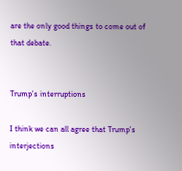are the only good things to come out of that debate.


Trump’s interruptions

I think we can all agree that Trump’s interjections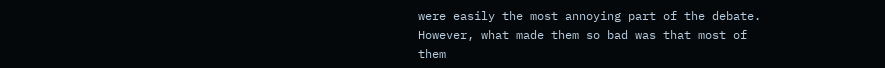were easily the most annoying part of the debate. However, what made them so bad was that most of them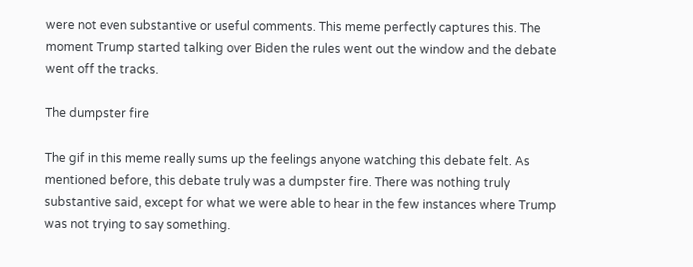were not even substantive or useful comments. This meme perfectly captures this. The moment Trump started talking over Biden the rules went out the window and the debate went off the tracks.

The dumpster fire

The gif in this meme really sums up the feelings anyone watching this debate felt. As mentioned before, this debate truly was a dumpster fire. There was nothing truly substantive said, except for what we were able to hear in the few instances where Trump was not trying to say something.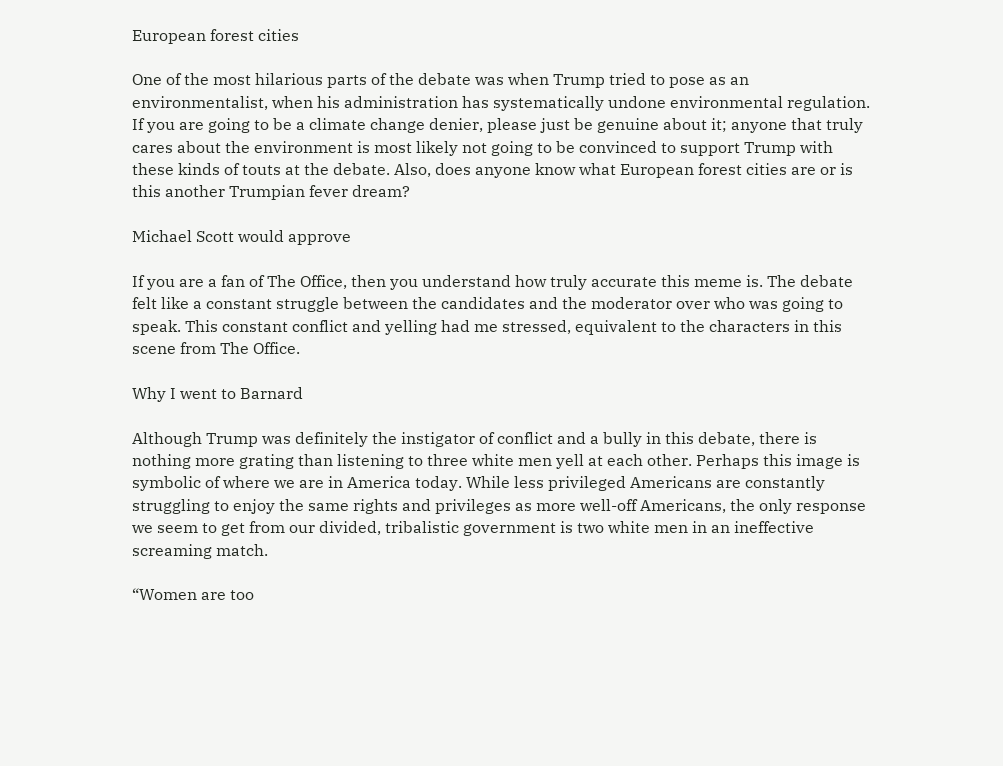European forest cities

One of the most hilarious parts of the debate was when Trump tried to pose as an environmentalist, when his administration has systematically undone environmental regulation. If you are going to be a climate change denier, please just be genuine about it; anyone that truly cares about the environment is most likely not going to be convinced to support Trump with these kinds of touts at the debate. Also, does anyone know what European forest cities are or is this another Trumpian fever dream?

Michael Scott would approve

If you are a fan of The Office, then you understand how truly accurate this meme is. The debate felt like a constant struggle between the candidates and the moderator over who was going to speak. This constant conflict and yelling had me stressed, equivalent to the characters in this scene from The Office.

Why I went to Barnard

Although Trump was definitely the instigator of conflict and a bully in this debate, there is nothing more grating than listening to three white men yell at each other. Perhaps this image is symbolic of where we are in America today. While less privileged Americans are constantly struggling to enjoy the same rights and privileges as more well-off Americans, the only response we seem to get from our divided, tribalistic government is two white men in an ineffective screaming match.

“Women are too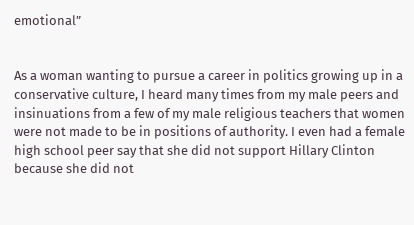emotional”


As a woman wanting to pursue a career in politics growing up in a conservative culture, I heard many times from my male peers and insinuations from a few of my male religious teachers that women were not made to be in positions of authority. I even had a female high school peer say that she did not support Hillary Clinton because she did not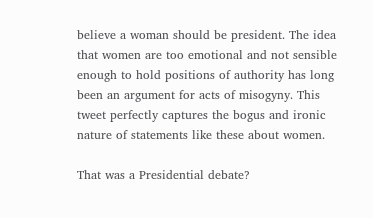believe a woman should be president. The idea that women are too emotional and not sensible enough to hold positions of authority has long been an argument for acts of misogyny. This tweet perfectly captures the bogus and ironic nature of statements like these about women.

That was a Presidential debate?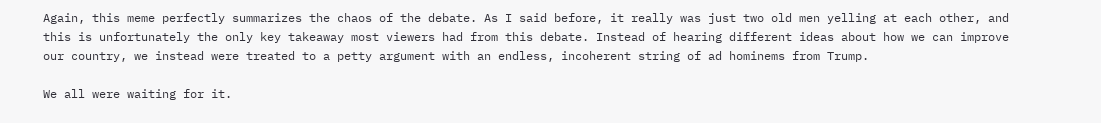Again, this meme perfectly summarizes the chaos of the debate. As I said before, it really was just two old men yelling at each other, and this is unfortunately the only key takeaway most viewers had from this debate. Instead of hearing different ideas about how we can improve our country, we instead were treated to a petty argument with an endless, incoherent string of ad hominems from Trump.

We all were waiting for it.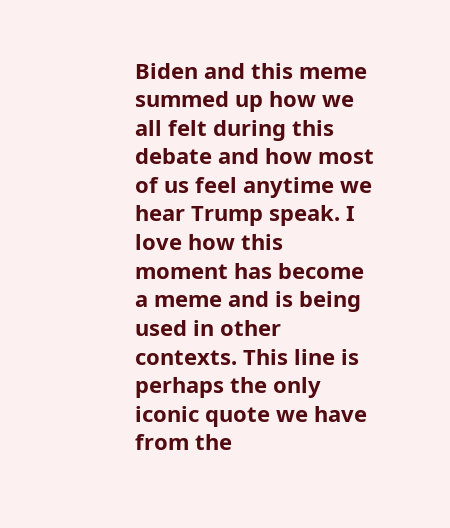Biden and this meme summed up how we all felt during this debate and how most of us feel anytime we hear Trump speak. I love how this moment has become a meme and is being used in other contexts. This line is perhaps the only iconic quote we have from the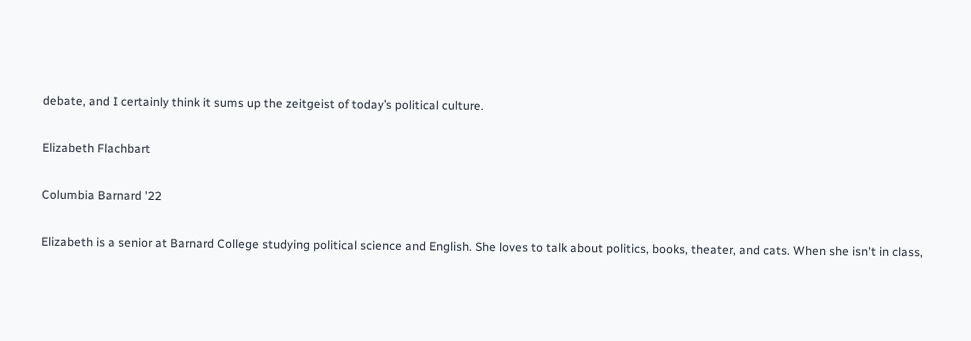debate, and I certainly think it sums up the zeitgeist of today’s political culture.

Elizabeth Flachbart

Columbia Barnard '22

Elizabeth is a senior at Barnard College studying political science and English. She loves to talk about politics, books, theater, and cats. When she isn't in class,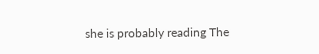she is probably reading The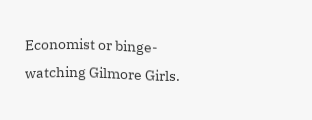Economist or binge-watching Gilmore Girls.